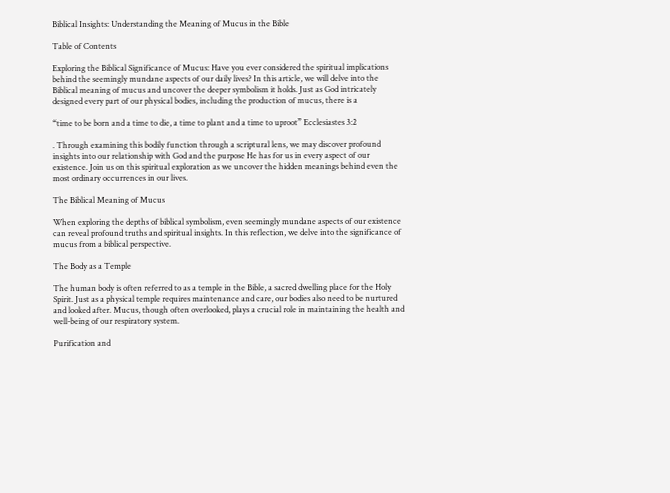Biblical Insights: Understanding the Meaning of Mucus in the Bible

Table of Contents

Exploring the Biblical Significance of Mucus: Have you ever considered the spiritual implications behind the seemingly mundane aspects of our daily lives? In this article, we will delve into the Biblical meaning of mucus and uncover the deeper symbolism it holds. Just as God intricately designed every part of our physical bodies, including the production of mucus, there is a

“time to be born and a time to die, a time to plant and a time to uproot” Ecclesiastes 3:2

. Through examining this bodily function through a scriptural lens, we may discover profound insights into our relationship with God and the purpose He has for us in every aspect of our existence. Join us on this spiritual exploration as we uncover the hidden meanings behind even the most ordinary occurrences in our lives.

The Biblical Meaning of Mucus

When exploring the depths of biblical symbolism, even seemingly mundane aspects of our existence can reveal profound truths and spiritual insights. In this reflection, we delve into the significance of mucus from a biblical perspective.

The Body as a Temple

The human body is often referred to as a temple in the Bible, a sacred dwelling place for the Holy Spirit. Just as a physical temple requires maintenance and care, our bodies also need to be nurtured and looked after. Mucus, though often overlooked, plays a crucial role in maintaining the health and well-being of our respiratory system.

Purification and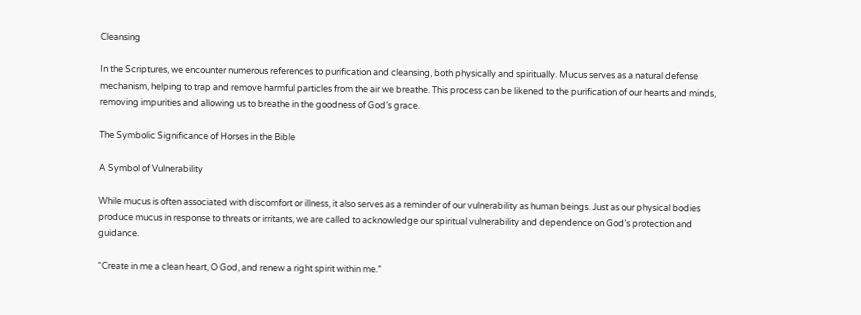Cleansing

In the Scriptures, we encounter numerous references to purification and cleansing, both physically and spiritually. Mucus serves as a natural defense mechanism, helping to trap and remove harmful particles from the air we breathe. This process can be likened to the purification of our hearts and minds, removing impurities and allowing us to breathe in the goodness of God’s grace.

The Symbolic Significance of Horses in the Bible

A Symbol of Vulnerability

While mucus is often associated with discomfort or illness, it also serves as a reminder of our vulnerability as human beings. Just as our physical bodies produce mucus in response to threats or irritants, we are called to acknowledge our spiritual vulnerability and dependence on God’s protection and guidance.

“Create in me a clean heart, O God, and renew a right spirit within me.”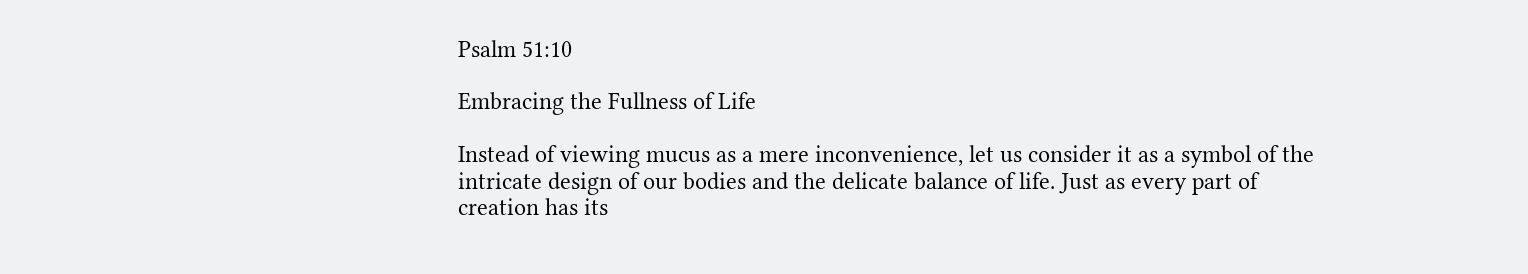Psalm 51:10

Embracing the Fullness of Life

Instead of viewing mucus as a mere inconvenience, let us consider it as a symbol of the intricate design of our bodies and the delicate balance of life. Just as every part of creation has its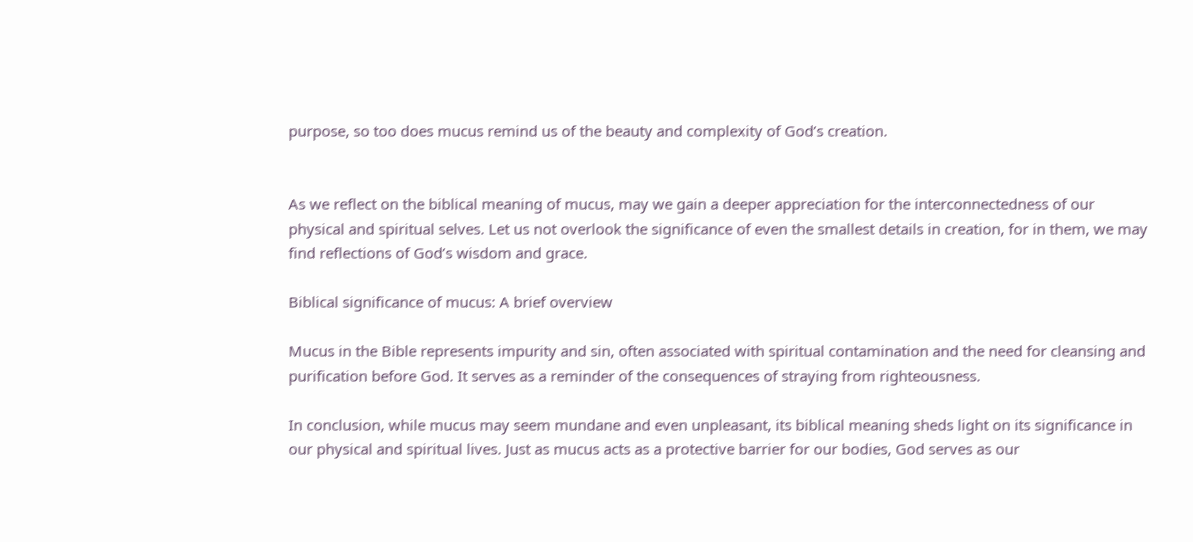purpose, so too does mucus remind us of the beauty and complexity of God’s creation.


As we reflect on the biblical meaning of mucus, may we gain a deeper appreciation for the interconnectedness of our physical and spiritual selves. Let us not overlook the significance of even the smallest details in creation, for in them, we may find reflections of God’s wisdom and grace.

Biblical significance of mucus: A brief overview

Mucus in the Bible represents impurity and sin, often associated with spiritual contamination and the need for cleansing and purification before God. It serves as a reminder of the consequences of straying from righteousness.

In conclusion, while mucus may seem mundane and even unpleasant, its biblical meaning sheds light on its significance in our physical and spiritual lives. Just as mucus acts as a protective barrier for our bodies, God serves as our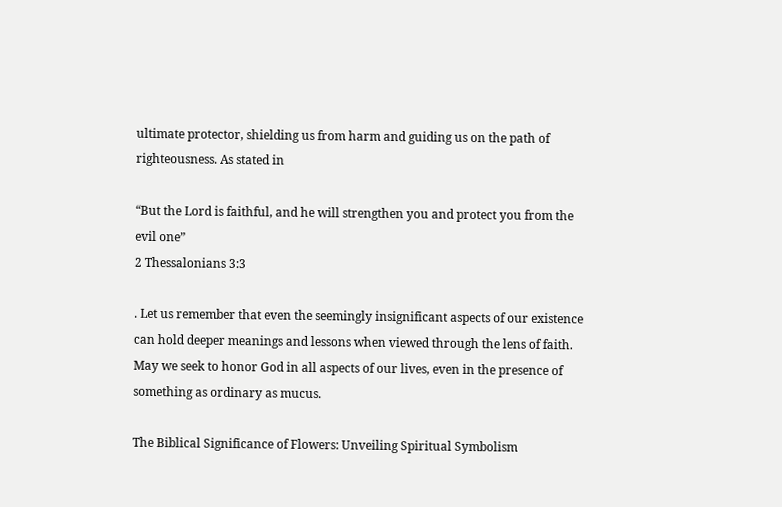ultimate protector, shielding us from harm and guiding us on the path of righteousness. As stated in

“But the Lord is faithful, and he will strengthen you and protect you from the evil one”
2 Thessalonians 3:3

. Let us remember that even the seemingly insignificant aspects of our existence can hold deeper meanings and lessons when viewed through the lens of faith. May we seek to honor God in all aspects of our lives, even in the presence of something as ordinary as mucus.

The Biblical Significance of Flowers: Unveiling Spiritual Symbolism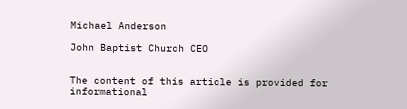Michael Anderson

John Baptist Church CEO


The content of this article is provided for informational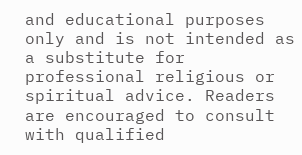and educational purposes only and is not intended as a substitute for professional religious or spiritual advice. Readers are encouraged to consult with qualified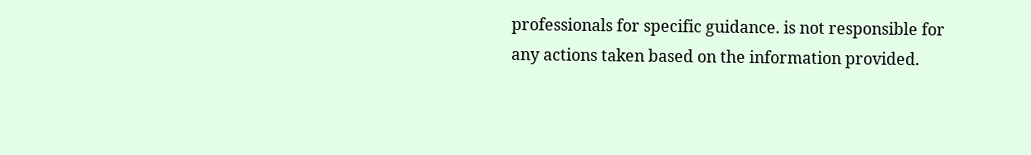professionals for specific guidance. is not responsible for any actions taken based on the information provided.